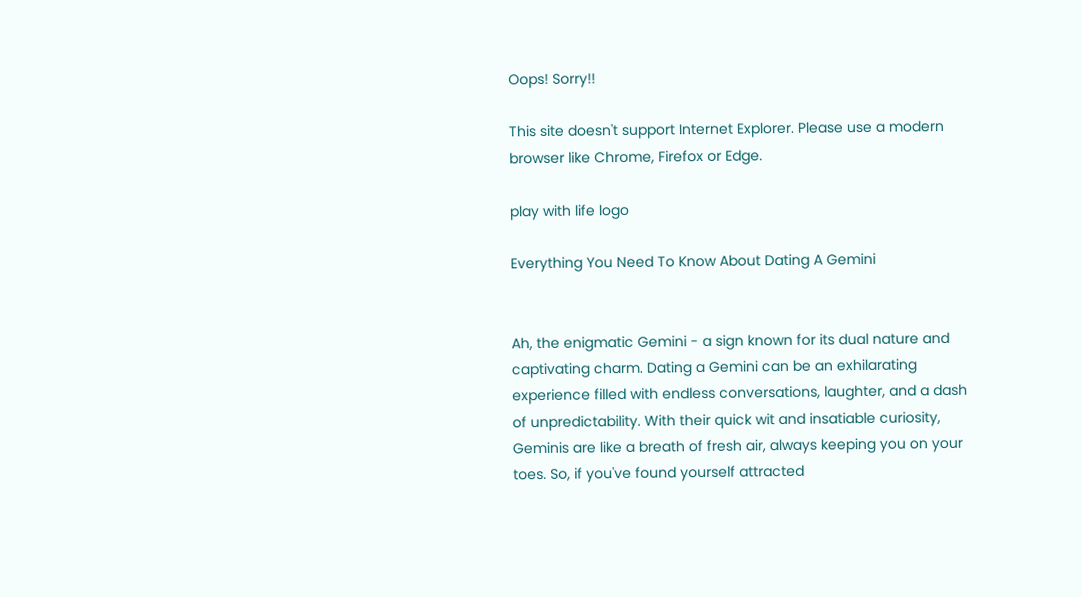Oops! Sorry!!

This site doesn't support Internet Explorer. Please use a modern browser like Chrome, Firefox or Edge.

play with life logo

Everything You Need To Know About Dating A Gemini


Ah, the enigmatic Gemini - a sign known for its dual nature and captivating charm. Dating a Gemini can be an exhilarating experience filled with endless conversations, laughter, and a dash of unpredictability. With their quick wit and insatiable curiosity, Geminis are like a breath of fresh air, always keeping you on your toes. So, if you've found yourself attracted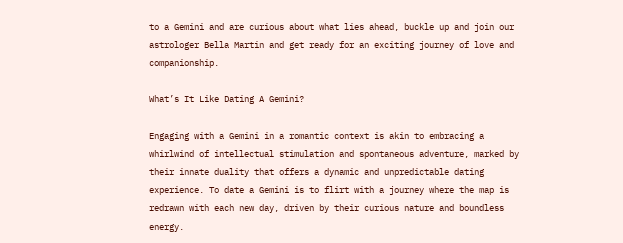to a Gemini and are curious about what lies ahead, buckle up and join our astrologer Bella Martin and get ready for an exciting journey of love and companionship.

What’s It Like Dating A Gemini?

Engaging with a Gemini in a romantic context is akin to embracing a whirlwind of intellectual stimulation and spontaneous adventure, marked by their innate duality that offers a dynamic and unpredictable dating experience. To date a Gemini is to flirt with a journey where the map is redrawn with each new day, driven by their curious nature and boundless energy.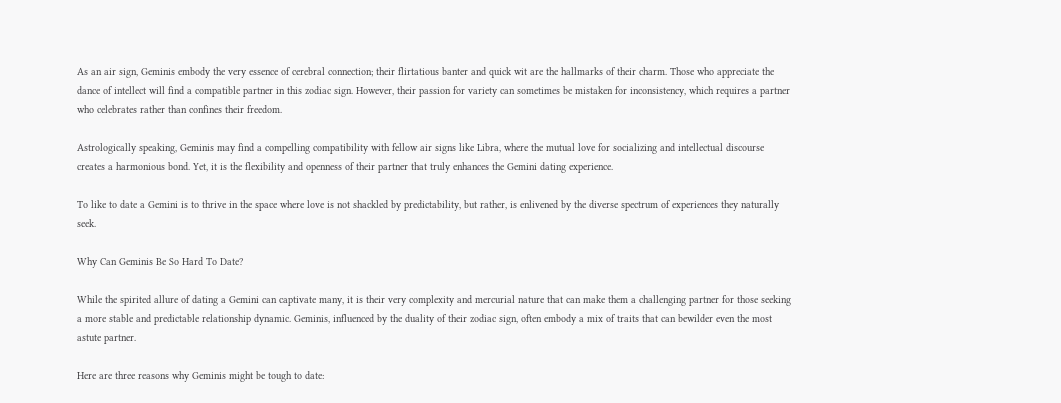As an air sign, Geminis embody the very essence of cerebral connection; their flirtatious banter and quick wit are the hallmarks of their charm. Those who appreciate the dance of intellect will find a compatible partner in this zodiac sign. However, their passion for variety can sometimes be mistaken for inconsistency, which requires a partner who celebrates rather than confines their freedom.

Astrologically speaking, Geminis may find a compelling compatibility with fellow air signs like Libra, where the mutual love for socializing and intellectual discourse creates a harmonious bond. Yet, it is the flexibility and openness of their partner that truly enhances the Gemini dating experience.

To like to date a Gemini is to thrive in the space where love is not shackled by predictability, but rather, is enlivened by the diverse spectrum of experiences they naturally seek.

Why Can Geminis Be So Hard To Date?

While the spirited allure of dating a Gemini can captivate many, it is their very complexity and mercurial nature that can make them a challenging partner for those seeking a more stable and predictable relationship dynamic. Geminis, influenced by the duality of their zodiac sign, often embody a mix of traits that can bewilder even the most astute partner.

Here are three reasons why Geminis might be tough to date: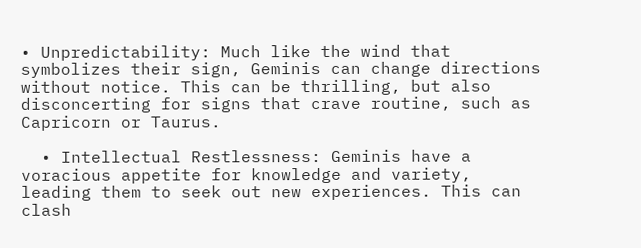• Unpredictability: Much like the wind that symbolizes their sign, Geminis can change directions without notice. This can be thrilling, but also disconcerting for signs that crave routine, such as Capricorn or Taurus.

  • Intellectual Restlessness: Geminis have a voracious appetite for knowledge and variety, leading them to seek out new experiences. This can clash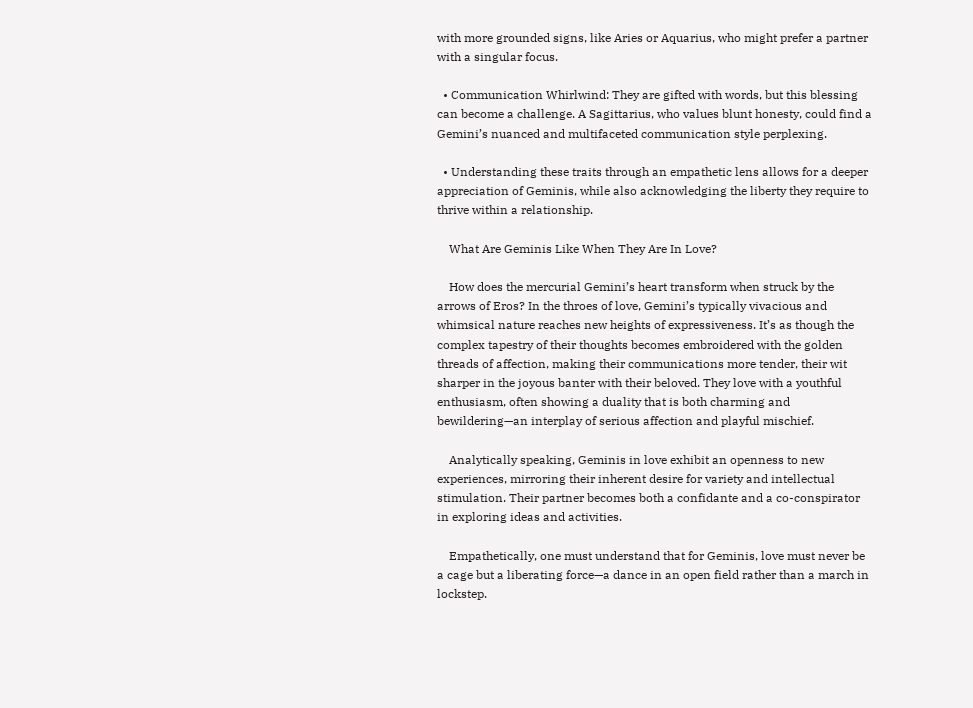with more grounded signs, like Aries or Aquarius, who might prefer a partner with a singular focus.

  • Communication Whirlwind: They are gifted with words, but this blessing can become a challenge. A Sagittarius, who values blunt honesty, could find a Gemini’s nuanced and multifaceted communication style perplexing.

  • Understanding these traits through an empathetic lens allows for a deeper appreciation of Geminis, while also acknowledging the liberty they require to thrive within a relationship.

    What Are Geminis Like When They Are In Love?

    How does the mercurial Gemini’s heart transform when struck by the arrows of Eros? In the throes of love, Gemini’s typically vivacious and whimsical nature reaches new heights of expressiveness. It’s as though the complex tapestry of their thoughts becomes embroidered with the golden threads of affection, making their communications more tender, their wit sharper in the joyous banter with their beloved. They love with a youthful enthusiasm, often showing a duality that is both charming and bewildering—an interplay of serious affection and playful mischief.

    Analytically speaking, Geminis in love exhibit an openness to new experiences, mirroring their inherent desire for variety and intellectual stimulation. Their partner becomes both a confidante and a co-conspirator in exploring ideas and activities.

    Empathetically, one must understand that for Geminis, love must never be a cage but a liberating force—a dance in an open field rather than a march in lockstep.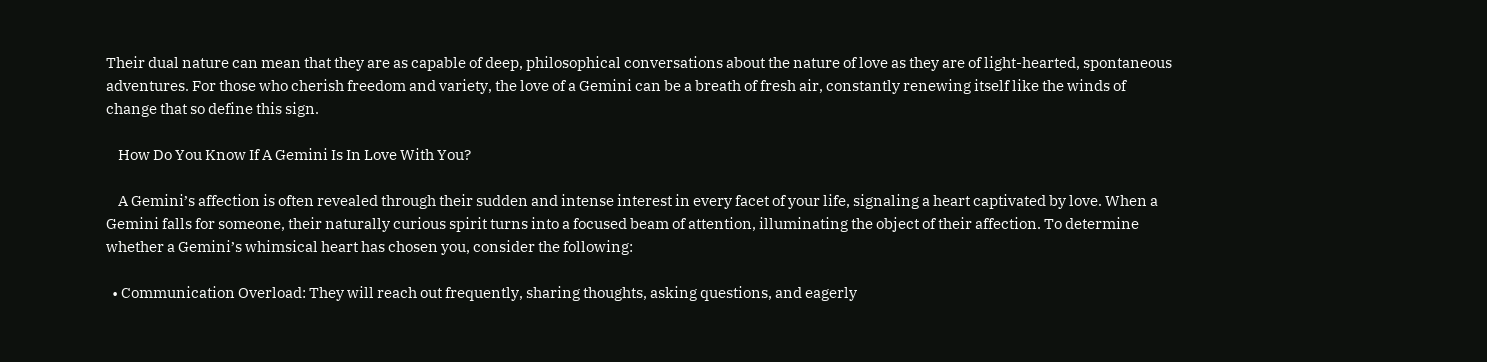Their dual nature can mean that they are as capable of deep, philosophical conversations about the nature of love as they are of light-hearted, spontaneous adventures. For those who cherish freedom and variety, the love of a Gemini can be a breath of fresh air, constantly renewing itself like the winds of change that so define this sign.

    How Do You Know If A Gemini Is In Love With You?

    A Gemini’s affection is often revealed through their sudden and intense interest in every facet of your life, signaling a heart captivated by love. When a Gemini falls for someone, their naturally curious spirit turns into a focused beam of attention, illuminating the object of their affection. To determine whether a Gemini’s whimsical heart has chosen you, consider the following:

  • Communication Overload: They will reach out frequently, sharing thoughts, asking questions, and eagerly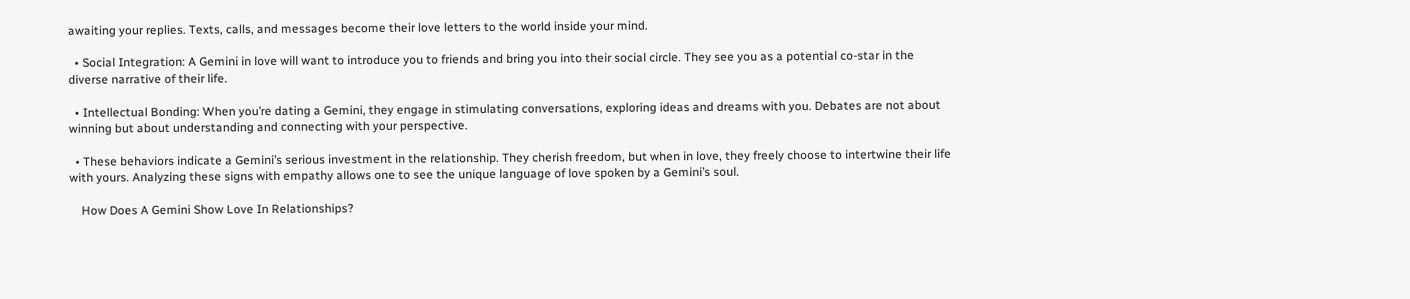awaiting your replies. Texts, calls, and messages become their love letters to the world inside your mind.

  • Social Integration: A Gemini in love will want to introduce you to friends and bring you into their social circle. They see you as a potential co-star in the diverse narrative of their life.

  • Intellectual Bonding: When you’re dating a Gemini, they engage in stimulating conversations, exploring ideas and dreams with you. Debates are not about winning but about understanding and connecting with your perspective.

  • These behaviors indicate a Gemini’s serious investment in the relationship. They cherish freedom, but when in love, they freely choose to intertwine their life with yours. Analyzing these signs with empathy allows one to see the unique language of love spoken by a Gemini’s soul.

    How Does A Gemini Show Love In Relationships?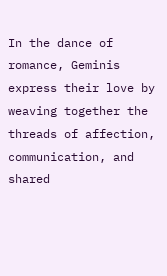In the dance of romance, Geminis express their love by weaving together the threads of affection, communication, and shared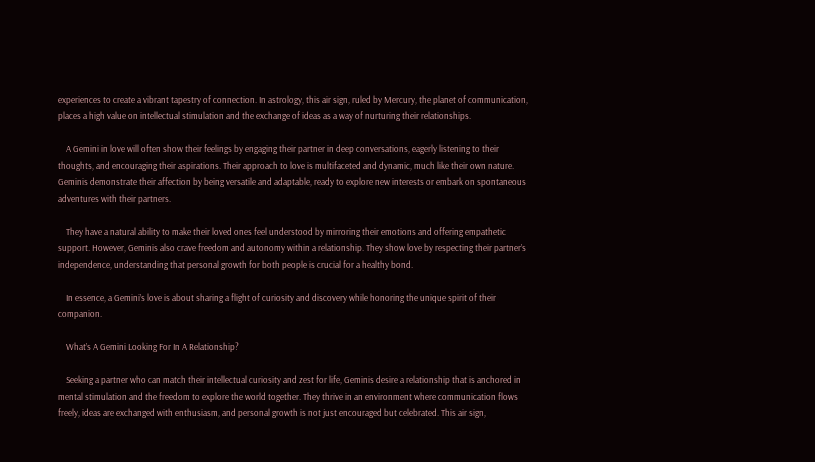experiences to create a vibrant tapestry of connection. In astrology, this air sign, ruled by Mercury, the planet of communication, places a high value on intellectual stimulation and the exchange of ideas as a way of nurturing their relationships.

    A Gemini in love will often show their feelings by engaging their partner in deep conversations, eagerly listening to their thoughts, and encouraging their aspirations. Their approach to love is multifaceted and dynamic, much like their own nature. Geminis demonstrate their affection by being versatile and adaptable, ready to explore new interests or embark on spontaneous adventures with their partners.

    They have a natural ability to make their loved ones feel understood by mirroring their emotions and offering empathetic support. However, Geminis also crave freedom and autonomy within a relationship. They show love by respecting their partner’s independence, understanding that personal growth for both people is crucial for a healthy bond.

    In essence, a Gemini’s love is about sharing a flight of curiosity and discovery while honoring the unique spirit of their companion.

    What’s A Gemini Looking For In A Relationship?

    Seeking a partner who can match their intellectual curiosity and zest for life, Geminis desire a relationship that is anchored in mental stimulation and the freedom to explore the world together. They thrive in an environment where communication flows freely, ideas are exchanged with enthusiasm, and personal growth is not just encouraged but celebrated. This air sign,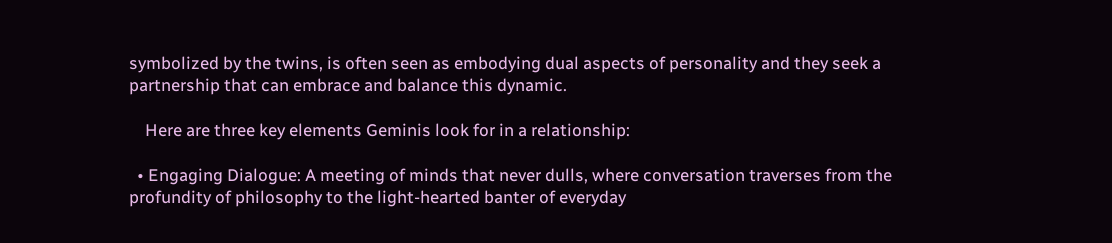symbolized by the twins, is often seen as embodying dual aspects of personality and they seek a partnership that can embrace and balance this dynamic.

    Here are three key elements Geminis look for in a relationship:

  • Engaging Dialogue: A meeting of minds that never dulls, where conversation traverses from the profundity of philosophy to the light-hearted banter of everyday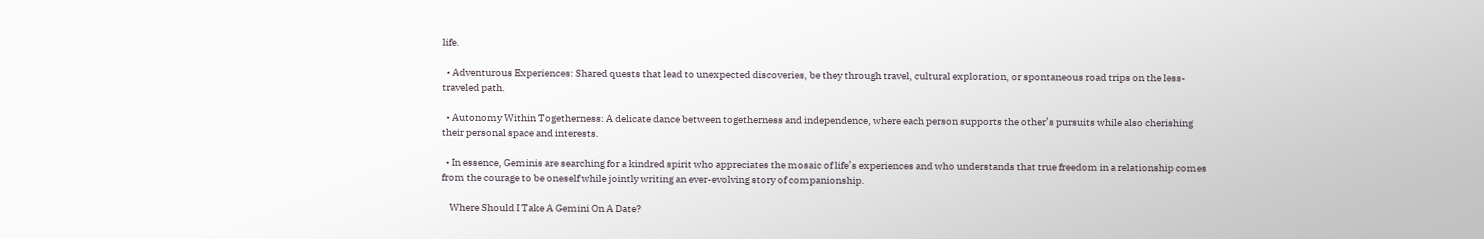life.

  • Adventurous Experiences: Shared quests that lead to unexpected discoveries, be they through travel, cultural exploration, or spontaneous road trips on the less-traveled path.

  • Autonomy Within Togetherness: A delicate dance between togetherness and independence, where each person supports the other’s pursuits while also cherishing their personal space and interests.

  • In essence, Geminis are searching for a kindred spirit who appreciates the mosaic of life’s experiences and who understands that true freedom in a relationship comes from the courage to be oneself while jointly writing an ever-evolving story of companionship.

    Where Should I Take A Gemini On A Date?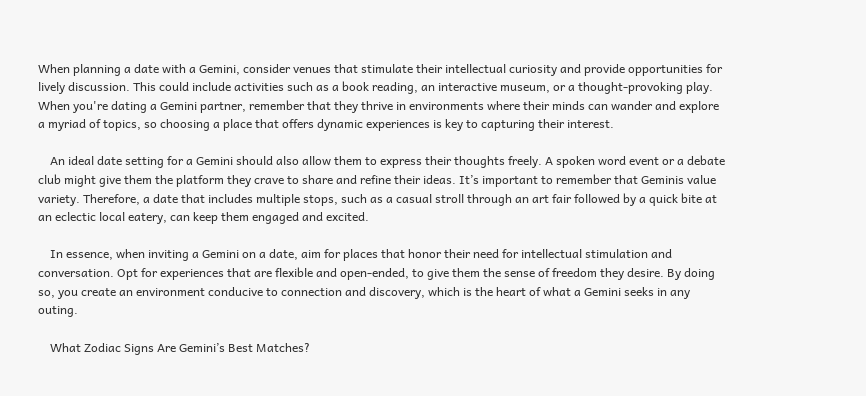When planning a date with a Gemini, consider venues that stimulate their intellectual curiosity and provide opportunities for lively discussion. This could include activities such as a book reading, an interactive museum, or a thought-provoking play. When you're dating a Gemini partner, remember that they thrive in environments where their minds can wander and explore a myriad of topics, so choosing a place that offers dynamic experiences is key to capturing their interest.

    An ideal date setting for a Gemini should also allow them to express their thoughts freely. A spoken word event or a debate club might give them the platform they crave to share and refine their ideas. It’s important to remember that Geminis value variety. Therefore, a date that includes multiple stops, such as a casual stroll through an art fair followed by a quick bite at an eclectic local eatery, can keep them engaged and excited.

    In essence, when inviting a Gemini on a date, aim for places that honor their need for intellectual stimulation and conversation. Opt for experiences that are flexible and open-ended, to give them the sense of freedom they desire. By doing so, you create an environment conducive to connection and discovery, which is the heart of what a Gemini seeks in any outing.

    What Zodiac Signs Are Gemini’s Best Matches?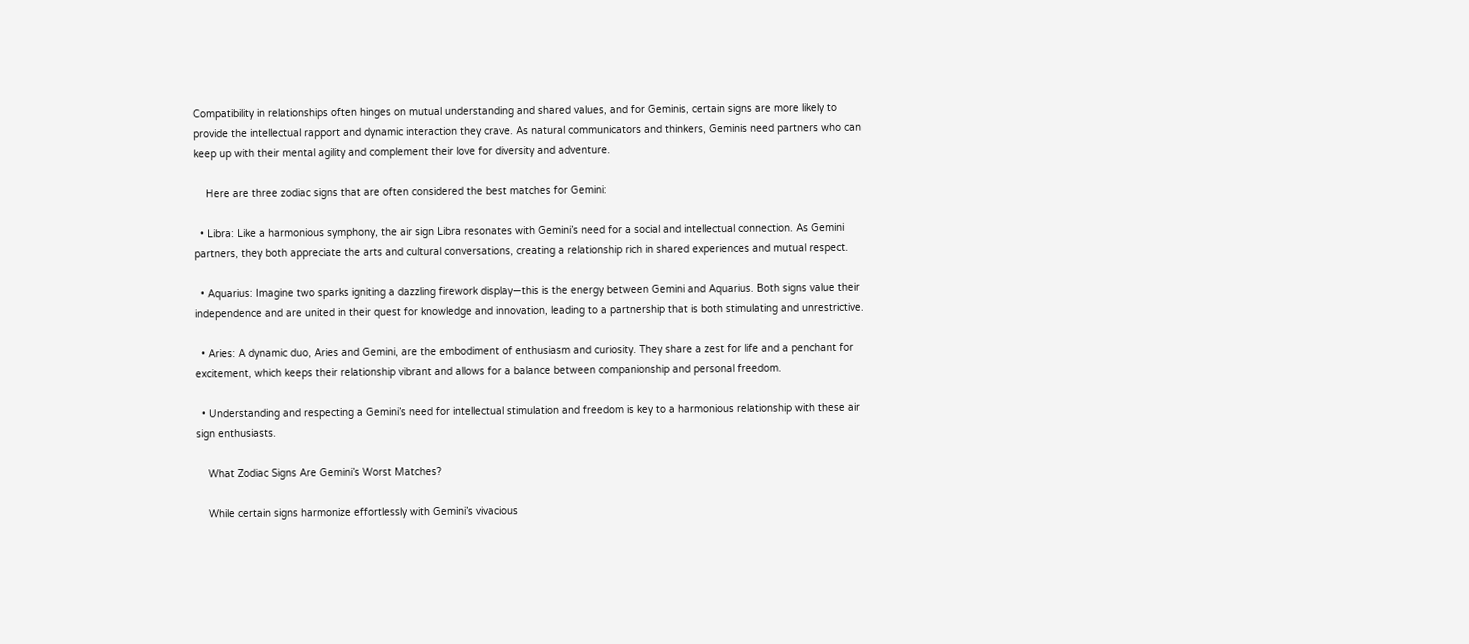Compatibility in relationships often hinges on mutual understanding and shared values, and for Geminis, certain signs are more likely to provide the intellectual rapport and dynamic interaction they crave. As natural communicators and thinkers, Geminis need partners who can keep up with their mental agility and complement their love for diversity and adventure.

    Here are three zodiac signs that are often considered the best matches for Gemini:

  • Libra: Like a harmonious symphony, the air sign Libra resonates with Gemini’s need for a social and intellectual connection. As Gemini partners, they both appreciate the arts and cultural conversations, creating a relationship rich in shared experiences and mutual respect.

  • Aquarius: Imagine two sparks igniting a dazzling firework display—this is the energy between Gemini and Aquarius. Both signs value their independence and are united in their quest for knowledge and innovation, leading to a partnership that is both stimulating and unrestrictive.

  • Aries: A dynamic duo, Aries and Gemini, are the embodiment of enthusiasm and curiosity. They share a zest for life and a penchant for excitement, which keeps their relationship vibrant and allows for a balance between companionship and personal freedom.

  • Understanding and respecting a Gemini’s need for intellectual stimulation and freedom is key to a harmonious relationship with these air sign enthusiasts.

    What Zodiac Signs Are Gemini’s Worst Matches?

    While certain signs harmonize effortlessly with Gemini’s vivacious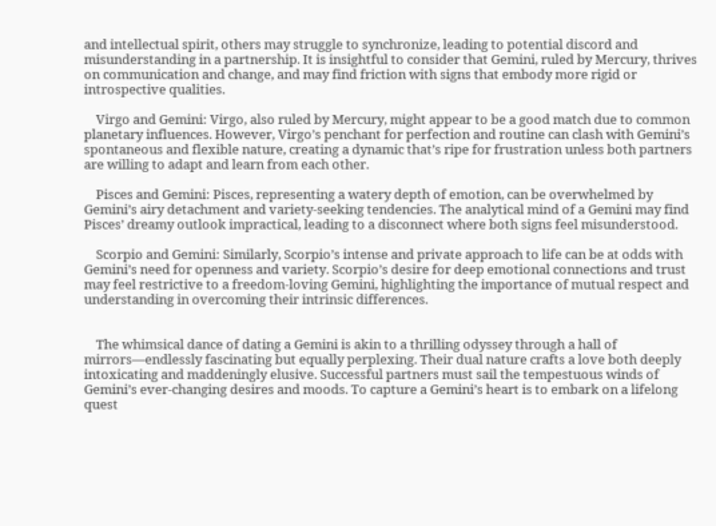and intellectual spirit, others may struggle to synchronize, leading to potential discord and misunderstanding in a partnership. It is insightful to consider that Gemini, ruled by Mercury, thrives on communication and change, and may find friction with signs that embody more rigid or introspective qualities.

    Virgo and Gemini: Virgo, also ruled by Mercury, might appear to be a good match due to common planetary influences. However, Virgo’s penchant for perfection and routine can clash with Gemini’s spontaneous and flexible nature, creating a dynamic that’s ripe for frustration unless both partners are willing to adapt and learn from each other.

    Pisces and Gemini: Pisces, representing a watery depth of emotion, can be overwhelmed by Gemini’s airy detachment and variety-seeking tendencies. The analytical mind of a Gemini may find Pisces’ dreamy outlook impractical, leading to a disconnect where both signs feel misunderstood.

    Scorpio and Gemini: Similarly, Scorpio’s intense and private approach to life can be at odds with Gemini’s need for openness and variety. Scorpio’s desire for deep emotional connections and trust may feel restrictive to a freedom-loving Gemini, highlighting the importance of mutual respect and understanding in overcoming their intrinsic differences.


    The whimsical dance of dating a Gemini is akin to a thrilling odyssey through a hall of mirrors—endlessly fascinating but equally perplexing. Their dual nature crafts a love both deeply intoxicating and maddeningly elusive. Successful partners must sail the tempestuous winds of Gemini’s ever-changing desires and moods. To capture a Gemini’s heart is to embark on a lifelong quest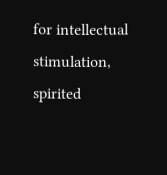for intellectual stimulation, spirited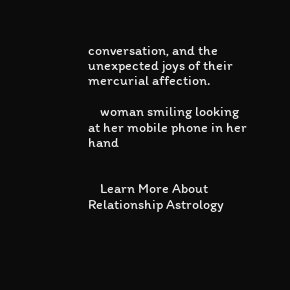conversation, and the unexpected joys of their mercurial affection.

    woman smiling looking at her mobile phone in her hand


    Learn More About Relationship Astrology